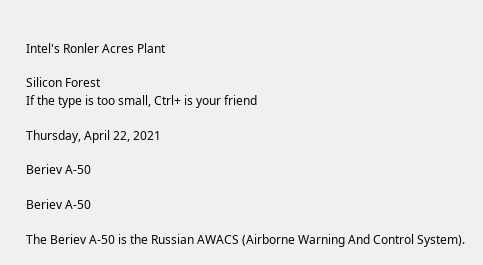Intel's Ronler Acres Plant

Silicon Forest
If the type is too small, Ctrl+ is your friend

Thursday, April 22, 2021

Beriev A-50

Beriev A-50

The Beriev A-50 is the Russian AWACS (Airborne Warning And Control System).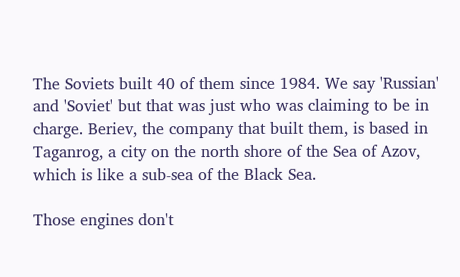The Soviets built 40 of them since 1984. We say 'Russian' and 'Soviet' but that was just who was claiming to be in charge. Beriev, the company that built them, is based in Taganrog, a city on the north shore of the Sea of Azov, which is like a sub-sea of the Black Sea.

Those engines don't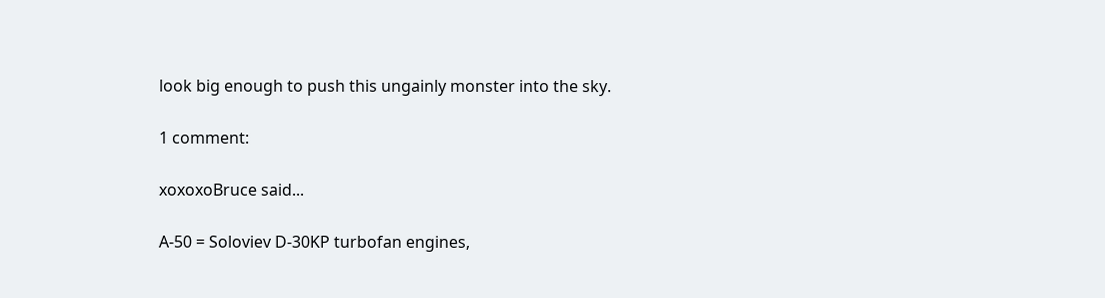look big enough to push this ungainly monster into the sky.

1 comment:

xoxoxoBruce said...

A-50 = Soloviev D-30KP turbofan engines,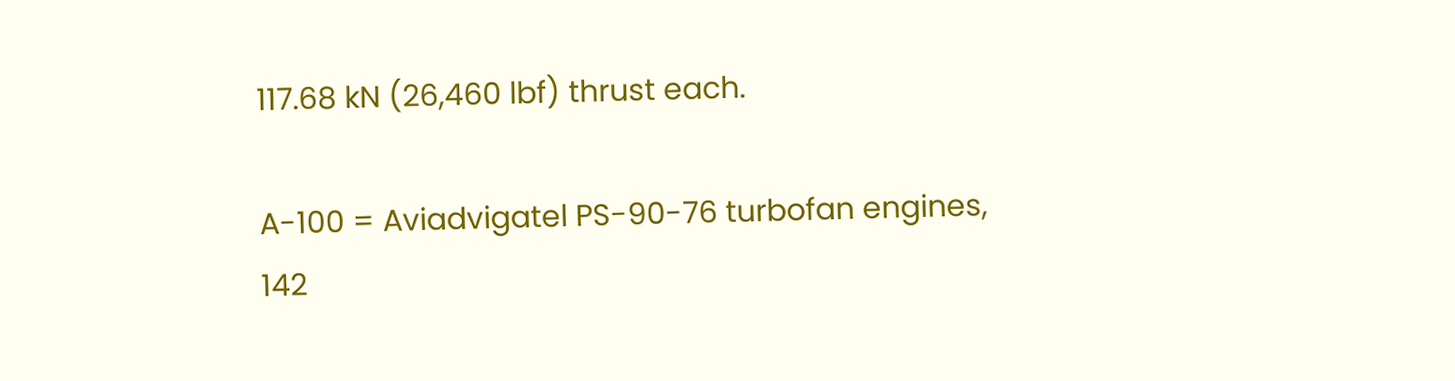117.68 kN (26,460 lbf) thrust each.

A-100 = Aviadvigatel PS-90-76 turbofan engines, 142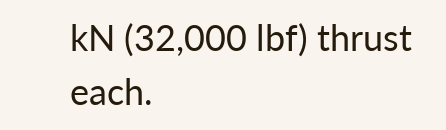kN (32,000 lbf) thrust each.